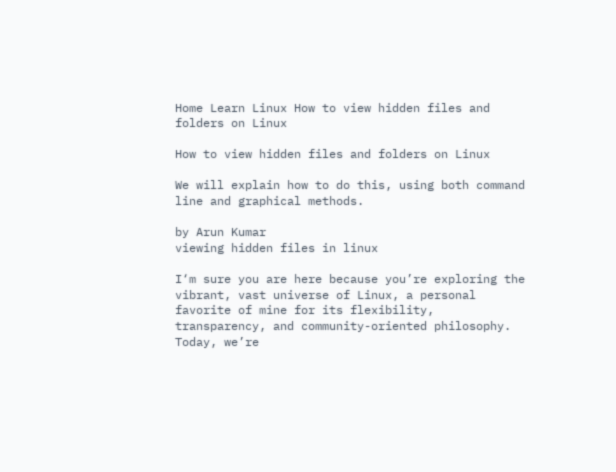Home Learn Linux How to view hidden files and folders on Linux

How to view hidden files and folders on Linux

We will explain how to do this, using both command line and graphical methods.

by Arun Kumar
viewing hidden files in linux

I‘m sure you are here because you’re exploring the vibrant, vast universe of Linux, a personal favorite of mine for its flexibility, transparency, and community-oriented philosophy. Today, we’re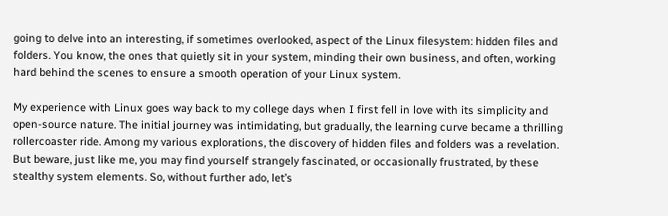going to delve into an interesting, if sometimes overlooked, aspect of the Linux filesystem: hidden files and folders. You know, the ones that quietly sit in your system, minding their own business, and often, working hard behind the scenes to ensure a smooth operation of your Linux system.

My experience with Linux goes way back to my college days when I first fell in love with its simplicity and open-source nature. The initial journey was intimidating, but gradually, the learning curve became a thrilling rollercoaster ride. Among my various explorations, the discovery of hidden files and folders was a revelation. But beware, just like me, you may find yourself strangely fascinated, or occasionally frustrated, by these stealthy system elements. So, without further ado, let’s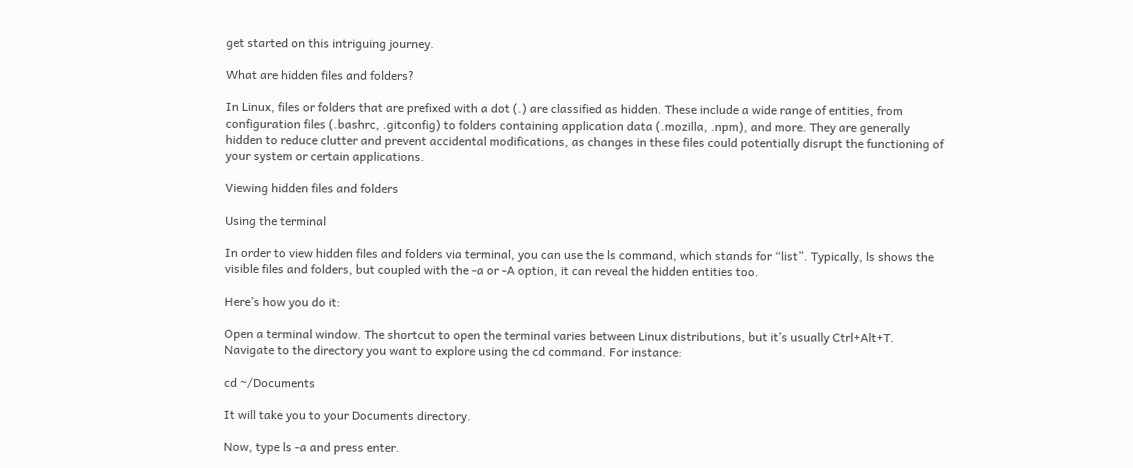get started on this intriguing journey.

What are hidden files and folders?

In Linux, files or folders that are prefixed with a dot (.) are classified as hidden. These include a wide range of entities, from configuration files (.bashrc, .gitconfig) to folders containing application data (.mozilla, .npm), and more. They are generally hidden to reduce clutter and prevent accidental modifications, as changes in these files could potentially disrupt the functioning of your system or certain applications.

Viewing hidden files and folders

Using the terminal

In order to view hidden files and folders via terminal, you can use the ls command, which stands for “list”. Typically, ls shows the visible files and folders, but coupled with the -a or -A option, it can reveal the hidden entities too.

Here’s how you do it:

Open a terminal window. The shortcut to open the terminal varies between Linux distributions, but it’s usually Ctrl+Alt+T.
Navigate to the directory you want to explore using the cd command. For instance:

cd ~/Documents

It will take you to your Documents directory.

Now, type ls -a and press enter.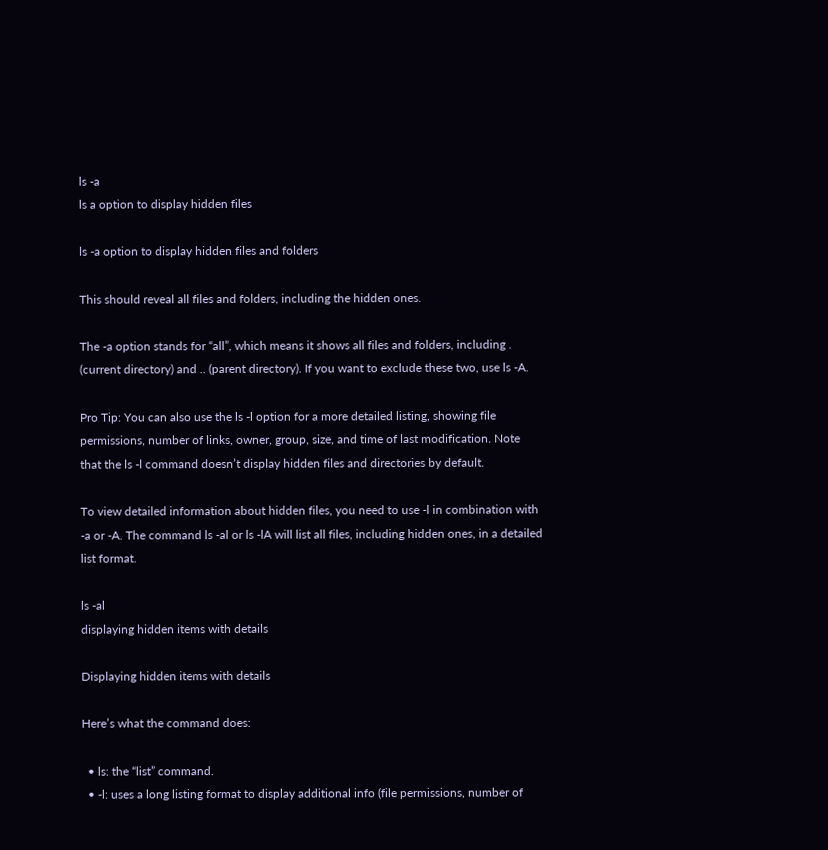ls -a
ls a option to display hidden files

ls -a option to display hidden files and folders

This should reveal all files and folders, including the hidden ones.

The -a option stands for “all”, which means it shows all files and folders, including . (current directory) and .. (parent directory). If you want to exclude these two, use ls -A.

Pro Tip: You can also use the ls -l option for a more detailed listing, showing file permissions, number of links, owner, group, size, and time of last modification. Note that the ls -l command doesn’t display hidden files and directories by default.

To view detailed information about hidden files, you need to use -l in combination with -a or -A. The command ls -al or ls -lA will list all files, including hidden ones, in a detailed list format.

ls -al
displaying hidden items with details

Displaying hidden items with details

Here’s what the command does:

  • ls: the “list” command.
  • -l: uses a long listing format to display additional info (file permissions, number of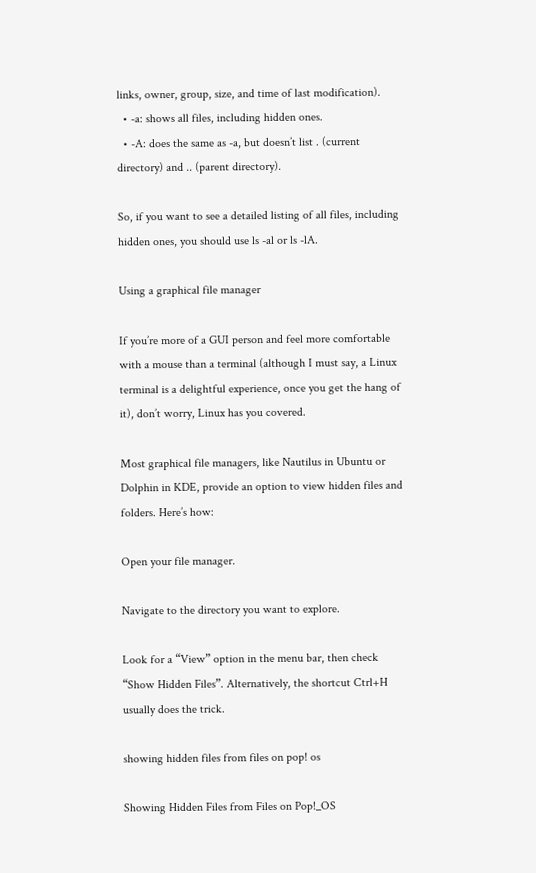links, owner, group, size, and time of last modification).
  • -a: shows all files, including hidden ones.
  • -A: does the same as -a, but doesn’t list . (current directory) and .. (parent directory).

So, if you want to see a detailed listing of all files, including hidden ones, you should use ls -al or ls -lA.

Using a graphical file manager

If you’re more of a GUI person and feel more comfortable with a mouse than a terminal (although I must say, a Linux terminal is a delightful experience, once you get the hang of it), don’t worry, Linux has you covered.

Most graphical file managers, like Nautilus in Ubuntu or Dolphin in KDE, provide an option to view hidden files and folders. Here’s how:

Open your file manager.

Navigate to the directory you want to explore.

Look for a “View” option in the menu bar, then check “Show Hidden Files”. Alternatively, the shortcut Ctrl+H usually does the trick.

showing hidden files from files on pop! os

Showing Hidden Files from Files on Pop!_OS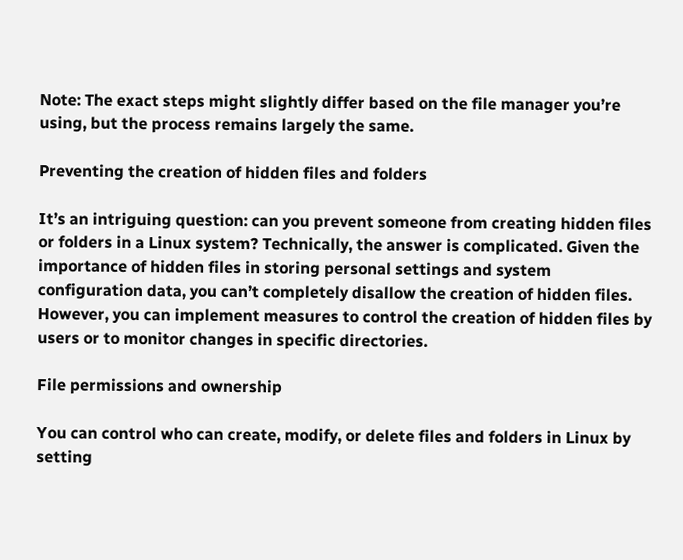Note: The exact steps might slightly differ based on the file manager you’re using, but the process remains largely the same.

Preventing the creation of hidden files and folders

It’s an intriguing question: can you prevent someone from creating hidden files or folders in a Linux system? Technically, the answer is complicated. Given the importance of hidden files in storing personal settings and system configuration data, you can’t completely disallow the creation of hidden files. However, you can implement measures to control the creation of hidden files by users or to monitor changes in specific directories.

File permissions and ownership

You can control who can create, modify, or delete files and folders in Linux by setting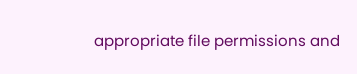appropriate file permissions and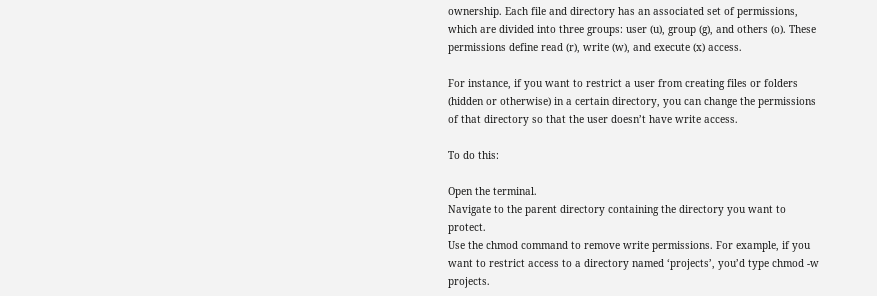ownership. Each file and directory has an associated set of permissions, which are divided into three groups: user (u), group (g), and others (o). These permissions define read (r), write (w), and execute (x) access.

For instance, if you want to restrict a user from creating files or folders (hidden or otherwise) in a certain directory, you can change the permissions of that directory so that the user doesn’t have write access.

To do this:

Open the terminal.
Navigate to the parent directory containing the directory you want to protect.
Use the chmod command to remove write permissions. For example, if you want to restrict access to a directory named ‘projects’, you’d type chmod -w projects.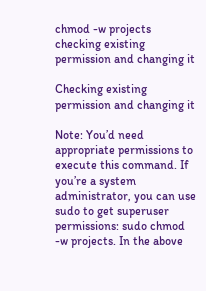chmod -w projects
checking existing permission and changing it

Checking existing permission and changing it

Note: You’d need appropriate permissions to execute this command. If you’re a system administrator, you can use sudo to get superuser permissions: sudo chmod -w projects. In the above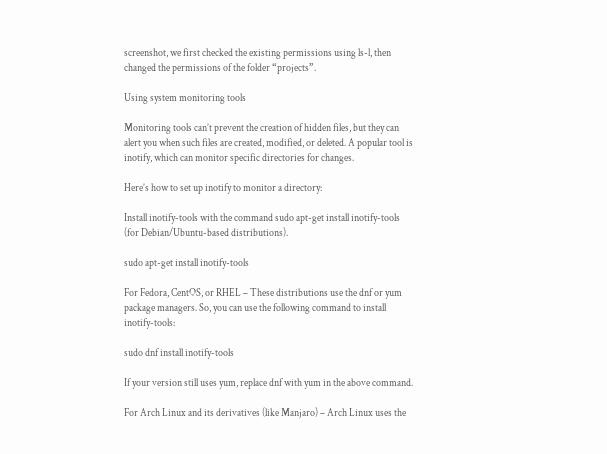screenshot, we first checked the existing permissions using ls-l, then changed the permissions of the folder “projects”.

Using system monitoring tools

Monitoring tools can’t prevent the creation of hidden files, but they can alert you when such files are created, modified, or deleted. A popular tool is inotify, which can monitor specific directories for changes.

Here’s how to set up inotify to monitor a directory:

Install inotify-tools with the command sudo apt-get install inotify-tools (for Debian/Ubuntu-based distributions).

sudo apt-get install inotify-tools

For Fedora, CentOS, or RHEL – These distributions use the dnf or yum package managers. So, you can use the following command to install inotify-tools:

sudo dnf install inotify-tools

If your version still uses yum, replace dnf with yum in the above command.

For Arch Linux and its derivatives (like Manjaro) – Arch Linux uses the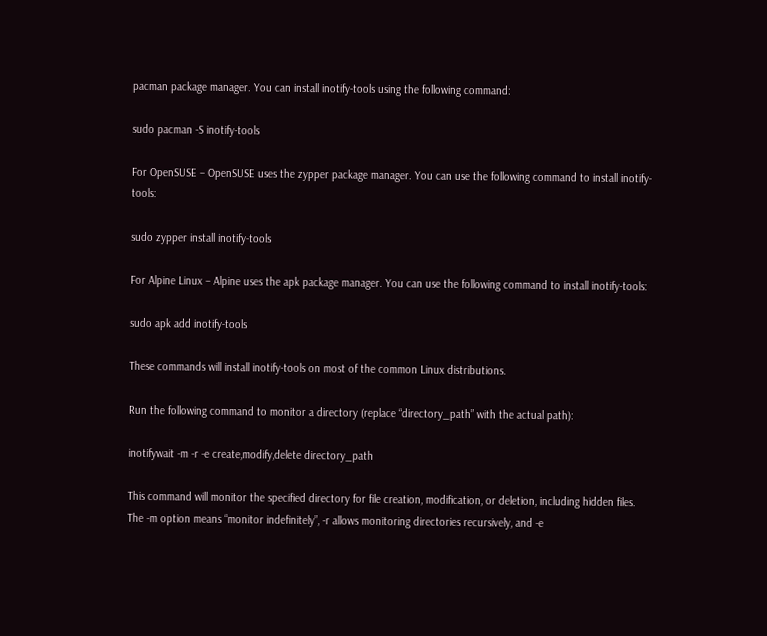pacman package manager. You can install inotify-tools using the following command:

sudo pacman -S inotify-tools

For OpenSUSE – OpenSUSE uses the zypper package manager. You can use the following command to install inotify-tools:

sudo zypper install inotify-tools

For Alpine Linux – Alpine uses the apk package manager. You can use the following command to install inotify-tools:

sudo apk add inotify-tools

These commands will install inotify-tools on most of the common Linux distributions.

Run the following command to monitor a directory (replace “directory_path” with the actual path):

inotifywait -m -r -e create,modify,delete directory_path

This command will monitor the specified directory for file creation, modification, or deletion, including hidden files. The -m option means “monitor indefinitely”, -r allows monitoring directories recursively, and -e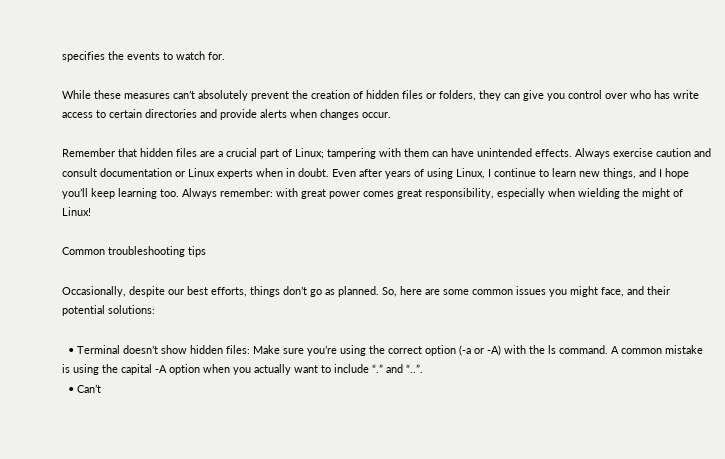specifies the events to watch for.

While these measures can’t absolutely prevent the creation of hidden files or folders, they can give you control over who has write access to certain directories and provide alerts when changes occur.

Remember that hidden files are a crucial part of Linux; tampering with them can have unintended effects. Always exercise caution and consult documentation or Linux experts when in doubt. Even after years of using Linux, I continue to learn new things, and I hope you’ll keep learning too. Always remember: with great power comes great responsibility, especially when wielding the might of Linux!

Common troubleshooting tips

Occasionally, despite our best efforts, things don’t go as planned. So, here are some common issues you might face, and their potential solutions:

  • Terminal doesn’t show hidden files: Make sure you’re using the correct option (-a or -A) with the ls command. A common mistake is using the capital -A option when you actually want to include “.” and “..”.
  • Can’t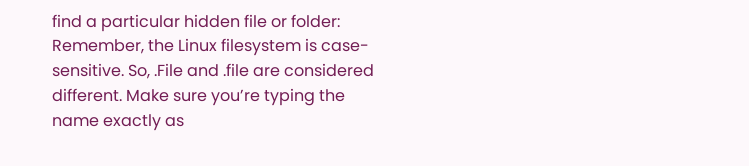find a particular hidden file or folder: Remember, the Linux filesystem is case-sensitive. So, .File and .file are considered different. Make sure you’re typing the name exactly as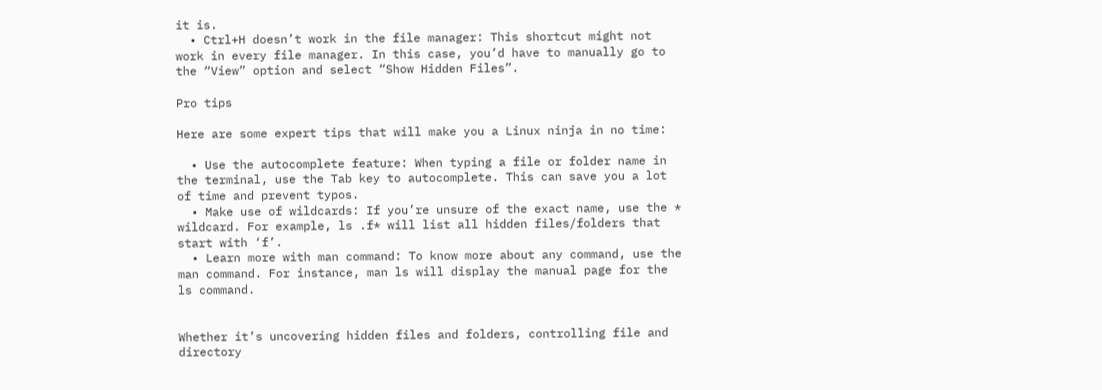it is.
  • Ctrl+H doesn’t work in the file manager: This shortcut might not work in every file manager. In this case, you’d have to manually go to the “View” option and select “Show Hidden Files”.

Pro tips

Here are some expert tips that will make you a Linux ninja in no time:

  • Use the autocomplete feature: When typing a file or folder name in the terminal, use the Tab key to autocomplete. This can save you a lot of time and prevent typos.
  • Make use of wildcards: If you’re unsure of the exact name, use the * wildcard. For example, ls .f* will list all hidden files/folders that start with ‘f’.
  • Learn more with man command: To know more about any command, use the man command. For instance, man ls will display the manual page for the ls command.


Whether it’s uncovering hidden files and folders, controlling file and directory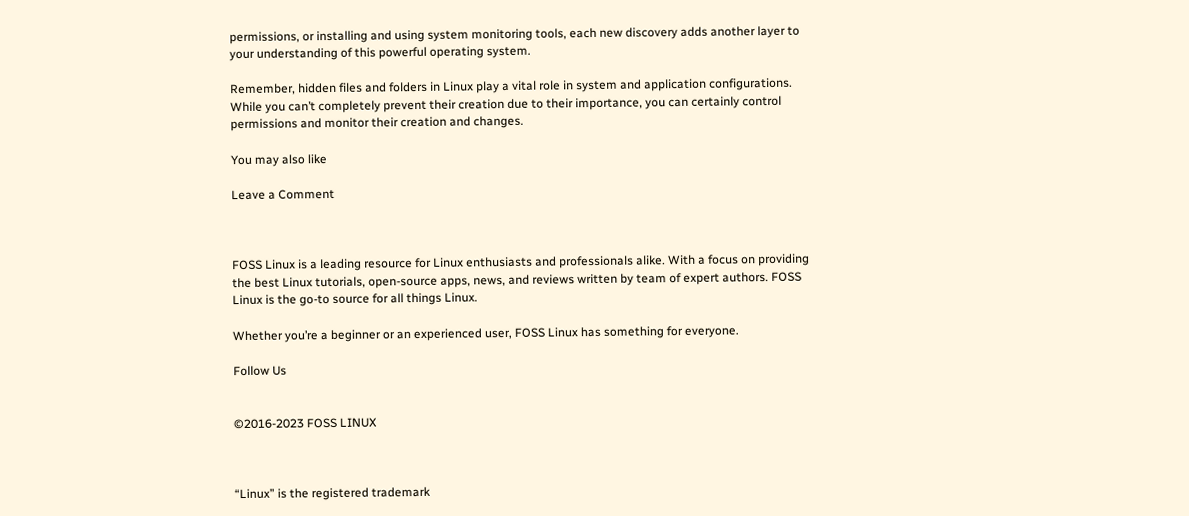permissions, or installing and using system monitoring tools, each new discovery adds another layer to your understanding of this powerful operating system.

Remember, hidden files and folders in Linux play a vital role in system and application configurations. While you can’t completely prevent their creation due to their importance, you can certainly control permissions and monitor their creation and changes.

You may also like

Leave a Comment



FOSS Linux is a leading resource for Linux enthusiasts and professionals alike. With a focus on providing the best Linux tutorials, open-source apps, news, and reviews written by team of expert authors. FOSS Linux is the go-to source for all things Linux.

Whether you’re a beginner or an experienced user, FOSS Linux has something for everyone.

Follow Us


©2016-2023 FOSS LINUX



“Linux” is the registered trademark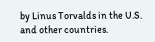by Linus Torvalds in the U.S. and other countries.